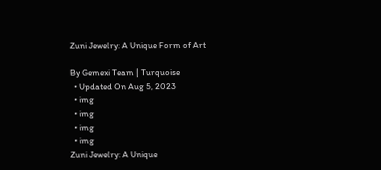Zuni Jewelry: A Unique Form of Art

By Gemexi Team | Turquoise
  • Updated On Aug 5, 2023
  • img
  • img
  • img
  • img
Zuni Jewelry: A Unique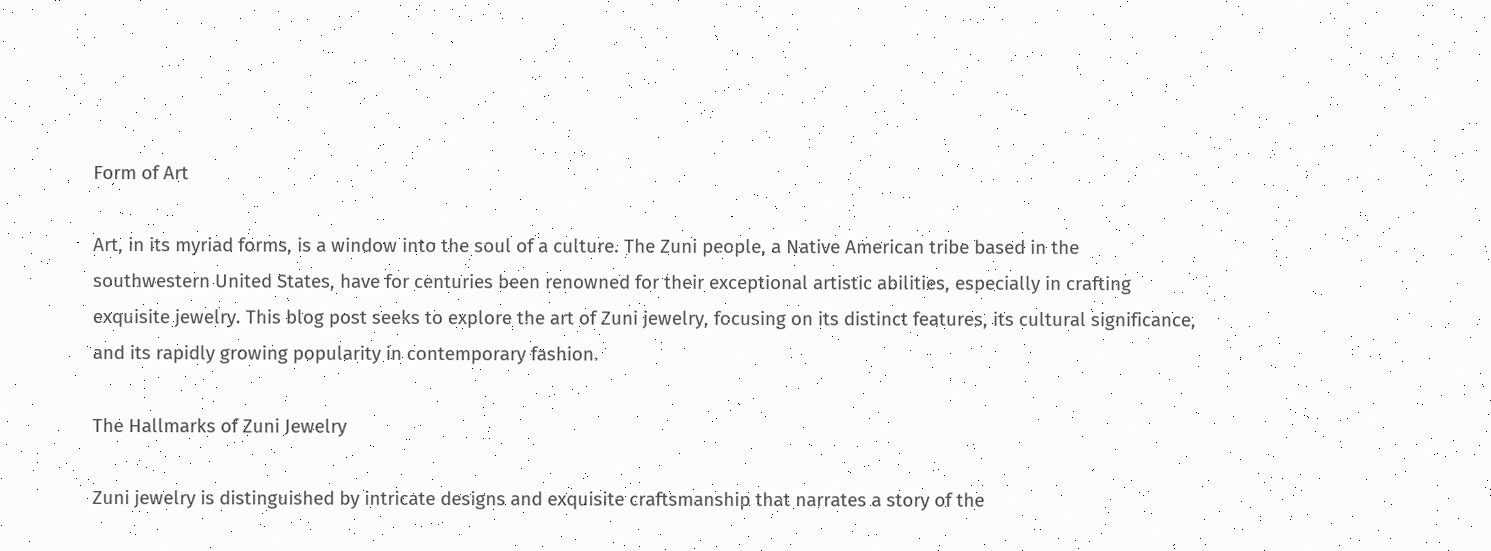Form of Art

Art, in its myriad forms, is a window into the soul of a culture. The Zuni people, a Native American tribe based in the southwestern United States, have for centuries been renowned for their exceptional artistic abilities, especially in crafting exquisite jewelry. This blog post seeks to explore the art of Zuni jewelry, focusing on its distinct features, its cultural significance, and its rapidly growing popularity in contemporary fashion.

The Hallmarks of Zuni Jewelry

Zuni jewelry is distinguished by intricate designs and exquisite craftsmanship that narrates a story of the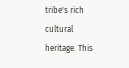tribe's rich cultural heritage. This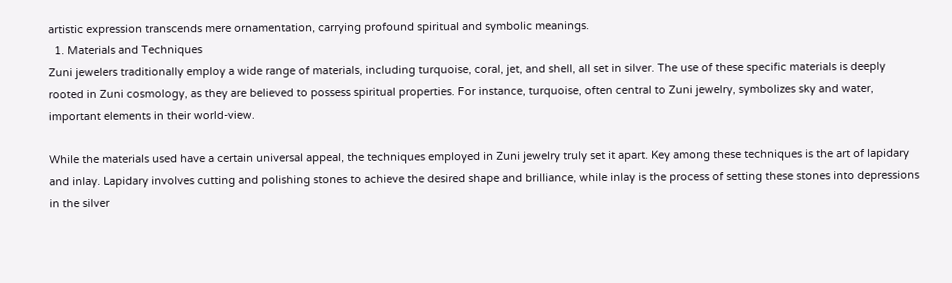artistic expression transcends mere ornamentation, carrying profound spiritual and symbolic meanings.
  1. Materials and Techniques
Zuni jewelers traditionally employ a wide range of materials, including turquoise, coral, jet, and shell, all set in silver. The use of these specific materials is deeply rooted in Zuni cosmology, as they are believed to possess spiritual properties. For instance, turquoise, often central to Zuni jewelry, symbolizes sky and water, important elements in their world-view.

While the materials used have a certain universal appeal, the techniques employed in Zuni jewelry truly set it apart. Key among these techniques is the art of lapidary and inlay. Lapidary involves cutting and polishing stones to achieve the desired shape and brilliance, while inlay is the process of setting these stones into depressions in the silver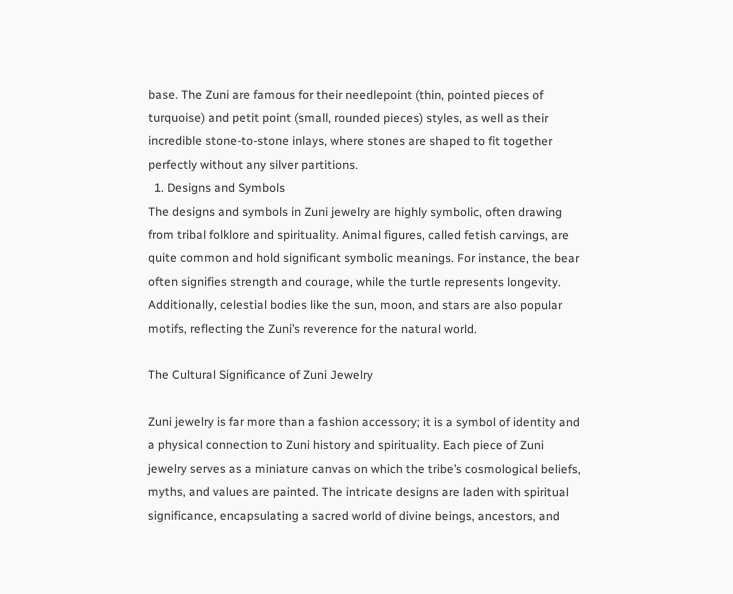base. The Zuni are famous for their needlepoint (thin, pointed pieces of turquoise) and petit point (small, rounded pieces) styles, as well as their incredible stone-to-stone inlays, where stones are shaped to fit together perfectly without any silver partitions.
  1. Designs and Symbols
The designs and symbols in Zuni jewelry are highly symbolic, often drawing from tribal folklore and spirituality. Animal figures, called fetish carvings, are quite common and hold significant symbolic meanings. For instance, the bear often signifies strength and courage, while the turtle represents longevity. Additionally, celestial bodies like the sun, moon, and stars are also popular motifs, reflecting the Zuni’s reverence for the natural world.

The Cultural Significance of Zuni Jewelry

Zuni jewelry is far more than a fashion accessory; it is a symbol of identity and a physical connection to Zuni history and spirituality. Each piece of Zuni jewelry serves as a miniature canvas on which the tribe’s cosmological beliefs, myths, and values are painted. The intricate designs are laden with spiritual significance, encapsulating a sacred world of divine beings, ancestors, and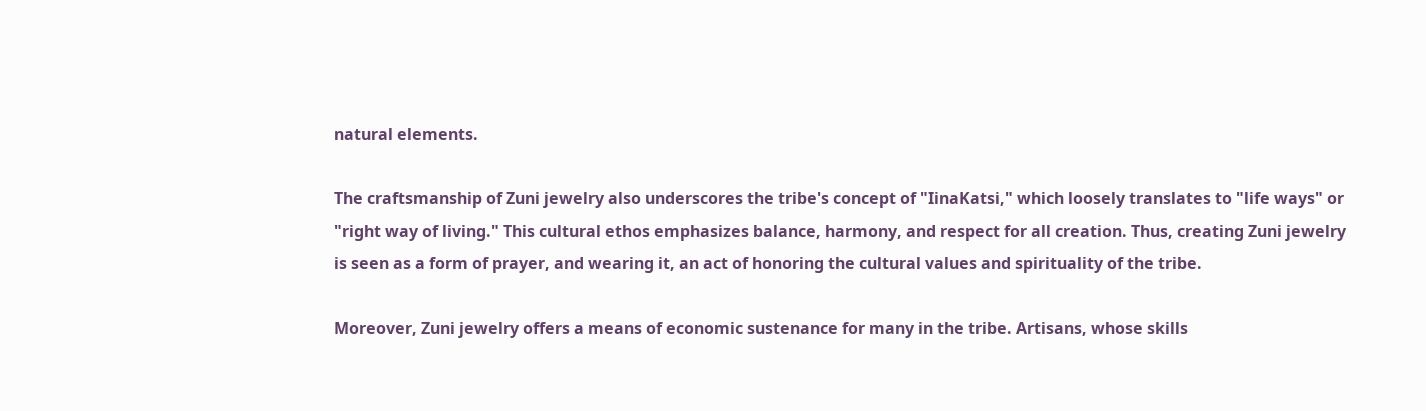natural elements.

The craftsmanship of Zuni jewelry also underscores the tribe's concept of "IinaKatsi," which loosely translates to "life ways" or "right way of living." This cultural ethos emphasizes balance, harmony, and respect for all creation. Thus, creating Zuni jewelry is seen as a form of prayer, and wearing it, an act of honoring the cultural values and spirituality of the tribe.

Moreover, Zuni jewelry offers a means of economic sustenance for many in the tribe. Artisans, whose skills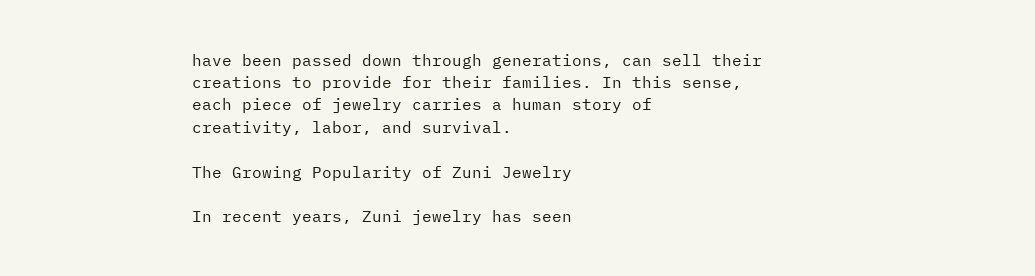have been passed down through generations, can sell their creations to provide for their families. In this sense, each piece of jewelry carries a human story of creativity, labor, and survival.

The Growing Popularity of Zuni Jewelry

In recent years, Zuni jewelry has seen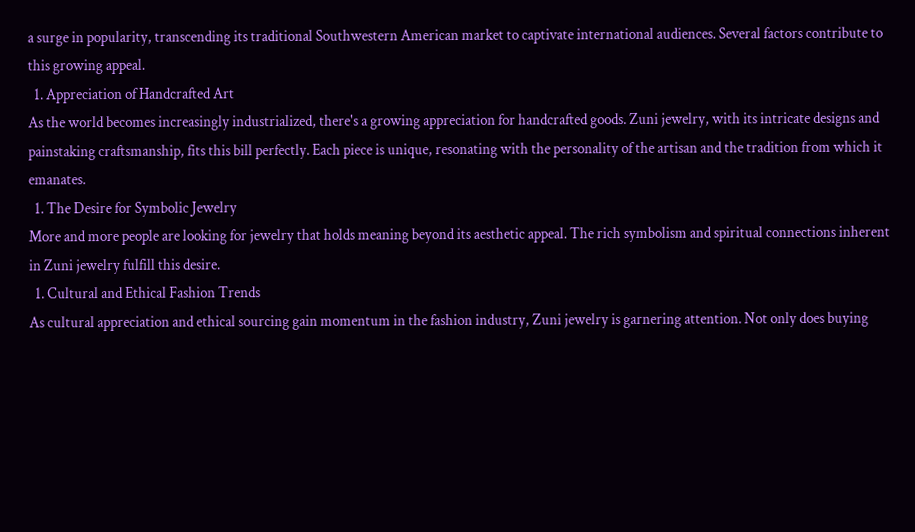a surge in popularity, transcending its traditional Southwestern American market to captivate international audiences. Several factors contribute to this growing appeal.
  1. Appreciation of Handcrafted Art
As the world becomes increasingly industrialized, there's a growing appreciation for handcrafted goods. Zuni jewelry, with its intricate designs and painstaking craftsmanship, fits this bill perfectly. Each piece is unique, resonating with the personality of the artisan and the tradition from which it emanates.
  1. The Desire for Symbolic Jewelry
More and more people are looking for jewelry that holds meaning beyond its aesthetic appeal. The rich symbolism and spiritual connections inherent in Zuni jewelry fulfill this desire.
  1. Cultural and Ethical Fashion Trends
As cultural appreciation and ethical sourcing gain momentum in the fashion industry, Zuni jewelry is garnering attention. Not only does buying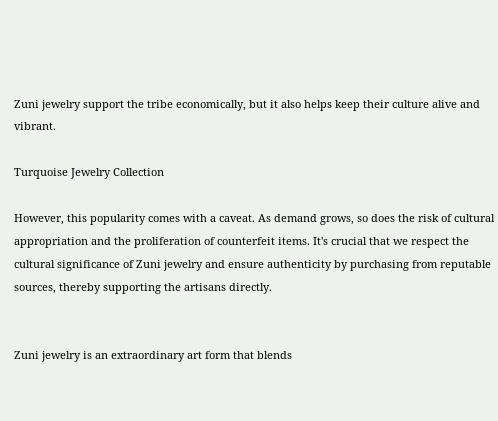Zuni jewelry support the tribe economically, but it also helps keep their culture alive and vibrant.

Turquoise Jewelry Collection

However, this popularity comes with a caveat. As demand grows, so does the risk of cultural appropriation and the proliferation of counterfeit items. It's crucial that we respect the cultural significance of Zuni jewelry and ensure authenticity by purchasing from reputable sources, thereby supporting the artisans directly.


Zuni jewelry is an extraordinary art form that blends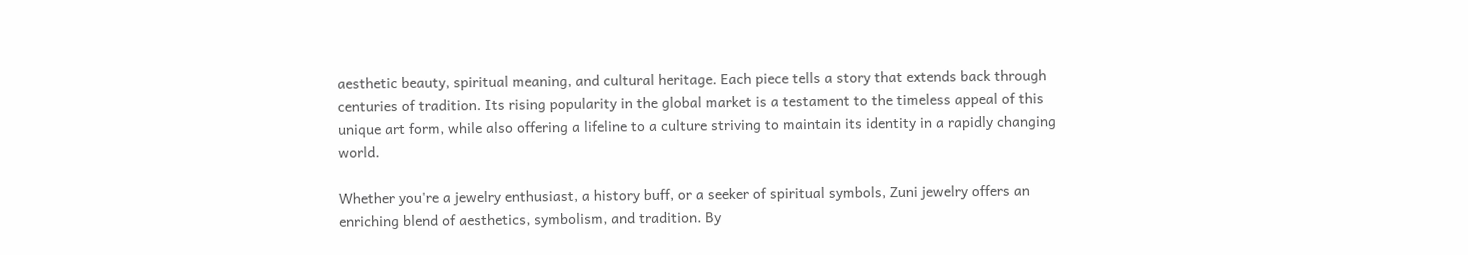aesthetic beauty, spiritual meaning, and cultural heritage. Each piece tells a story that extends back through centuries of tradition. Its rising popularity in the global market is a testament to the timeless appeal of this unique art form, while also offering a lifeline to a culture striving to maintain its identity in a rapidly changing world.

Whether you're a jewelry enthusiast, a history buff, or a seeker of spiritual symbols, Zuni jewelry offers an enriching blend of aesthetics, symbolism, and tradition. By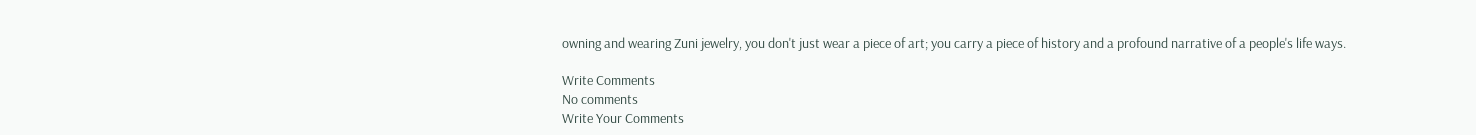owning and wearing Zuni jewelry, you don't just wear a piece of art; you carry a piece of history and a profound narrative of a people's life ways.

Write Comments
No comments
Write Your Comments